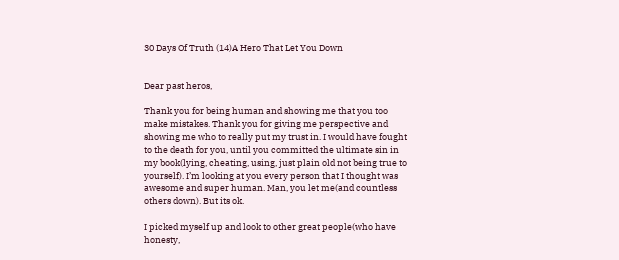30 Days Of Truth (14)A Hero That Let You Down


Dear past heros,

Thank you for being human and showing me that you too make mistakes. Thank you for giving me perspective and showing me who to really put my trust in. I would have fought to the death for you, until you committed the ultimate sin in my book(lying, cheating, using, just plain old not being true to yourself). I’m looking at you every person that I thought was awesome and super human. Man, you let me(and countless others down). But its ok.

I picked myself up and look to other great people(who have honesty,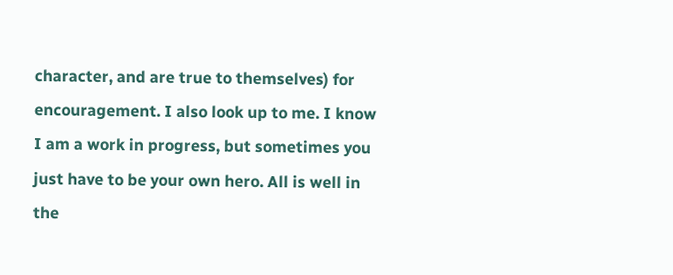character, and are true to themselves) for encouragement. I also look up to me. I know I am a work in progress, but sometimes you just have to be your own hero. All is well in the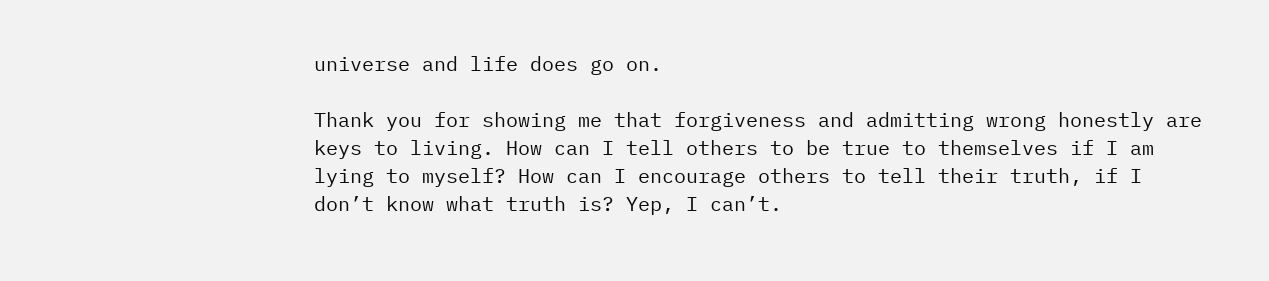universe and life does go on.

Thank you for showing me that forgiveness and admitting wrong honestly are keys to living. How can I tell others to be true to themselves if I am lying to myself? How can I encourage others to tell their truth, if I don’t know what truth is? Yep, I can’t.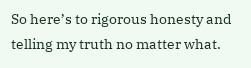So here’s to rigorous honesty and telling my truth no matter what.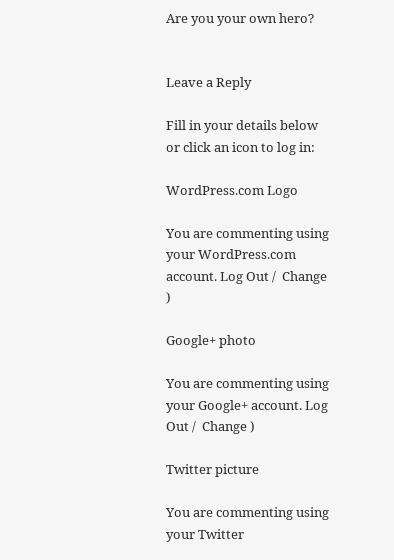Are you your own hero?


Leave a Reply

Fill in your details below or click an icon to log in:

WordPress.com Logo

You are commenting using your WordPress.com account. Log Out /  Change )

Google+ photo

You are commenting using your Google+ account. Log Out /  Change )

Twitter picture

You are commenting using your Twitter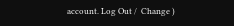account. Log Out /  Change )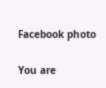Facebook photo

You are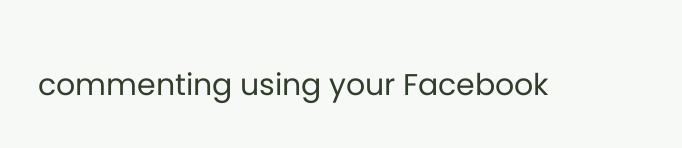commenting using your Facebook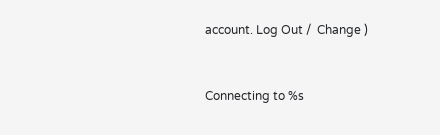account. Log Out /  Change )


Connecting to %s